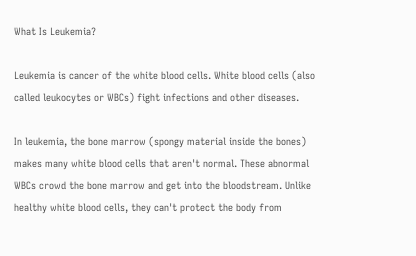What Is Leukemia?

Leukemia is cancer of the white blood cells. White blood cells (also called leukocytes or WBCs) fight infections and other diseases.

In leukemia, the bone marrow (spongy material inside the bones) makes many white blood cells that aren't normal. These abnormal WBCs crowd the bone marrow and get into the bloodstream. Unlike healthy white blood cells, they can't protect the body from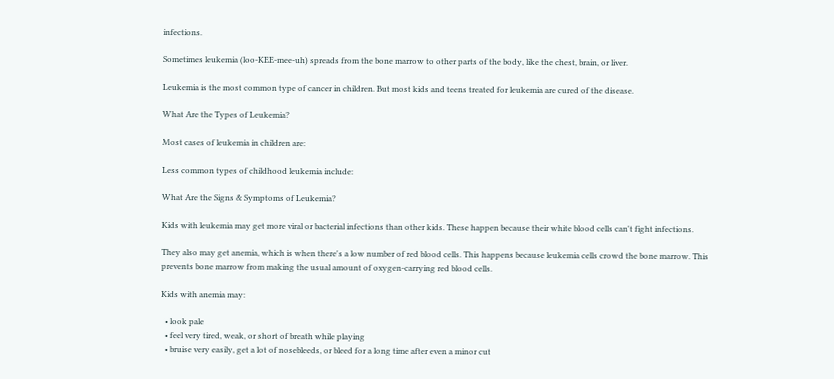infections.

Sometimes leukemia (loo-KEE-mee-uh) spreads from the bone marrow to other parts of the body, like the chest, brain, or liver.

Leukemia is the most common type of cancer in children. But most kids and teens treated for leukemia are cured of the disease.

What Are the Types of Leukemia?

Most cases of leukemia in children are:

Less common types of childhood leukemia include:

What Are the Signs & Symptoms of Leukemia?

Kids with leukemia may get more viral or bacterial infections than other kids. These happen because their white blood cells can't fight infections.

They also may get anemia, which is when there's a low number of red blood cells. This happens because leukemia cells crowd the bone marrow. This prevents bone marrow from making the usual amount of oxygen-carrying red blood cells.

Kids with anemia may:

  • look pale
  • feel very tired, weak, or short of breath while playing
  • bruise very easily, get a lot of nosebleeds, or bleed for a long time after even a minor cut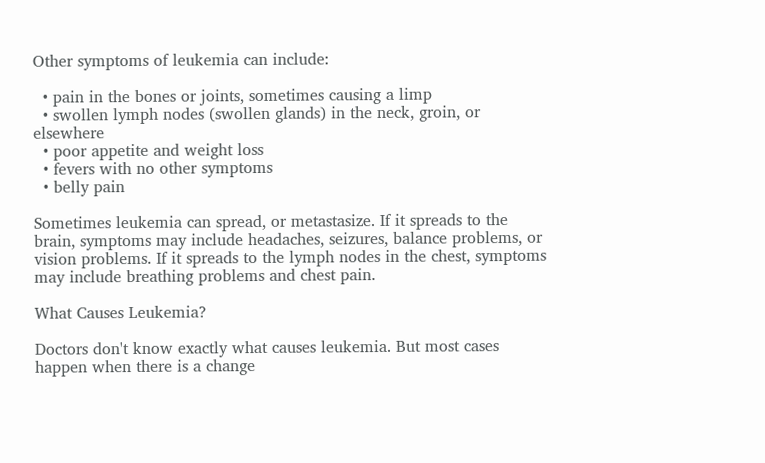Other symptoms of leukemia can include:

  • pain in the bones or joints, sometimes causing a limp
  • swollen lymph nodes (swollen glands) in the neck, groin, or elsewhere
  • poor appetite and weight loss
  • fevers with no other symptoms
  • belly pain

Sometimes leukemia can spread, or metastasize. If it spreads to the brain, symptoms may include headaches, seizures, balance problems, or vision problems. If it spreads to the lymph nodes in the chest, symptoms may include breathing problems and chest pain.

What Causes Leukemia?

Doctors don't know exactly what causes leukemia. But most cases happen when there is a change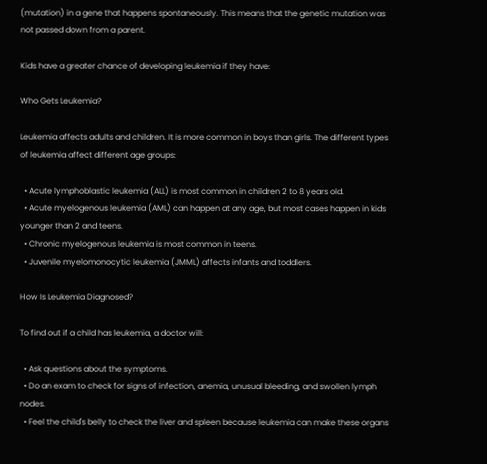(mutation) in a gene that happens spontaneously. This means that the genetic mutation was not passed down from a parent.

Kids have a greater chance of developing leukemia if they have:

Who Gets Leukemia?

Leukemia affects adults and children. It is more common in boys than girls. The different types of leukemia affect different age groups:

  • Acute lymphoblastic leukemia (ALL) is most common in children 2 to 8 years old.
  • Acute myelogenous leukemia (AML) can happen at any age, but most cases happen in kids younger than 2 and teens.
  • Chronic myelogenous leukemia is most common in teens.
  • Juvenile myelomonocytic leukemia (JMML) affects infants and toddlers.

How Is Leukemia Diagnosed?

To find out if a child has leukemia, a doctor will:

  • Ask questions about the symptoms.
  • Do an exam to check for signs of infection, anemia, unusual bleeding, and swollen lymph nodes.
  • Feel the child's belly to check the liver and spleen because leukemia can make these organs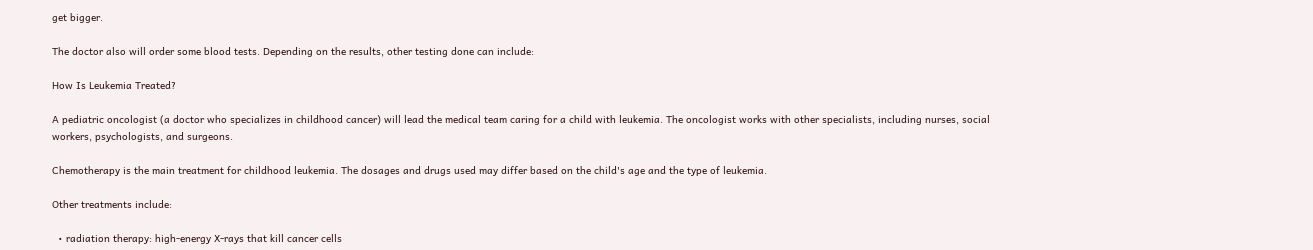get bigger.

The doctor also will order some blood tests. Depending on the results, other testing done can include:

How Is Leukemia Treated?

A pediatric oncologist (a doctor who specializes in childhood cancer) will lead the medical team caring for a child with leukemia. The oncologist works with other specialists, including nurses, social workers, psychologists, and surgeons.

Chemotherapy is the main treatment for childhood leukemia. The dosages and drugs used may differ based on the child's age and the type of leukemia.

Other treatments include:

  • radiation therapy: high-energy X-rays that kill cancer cells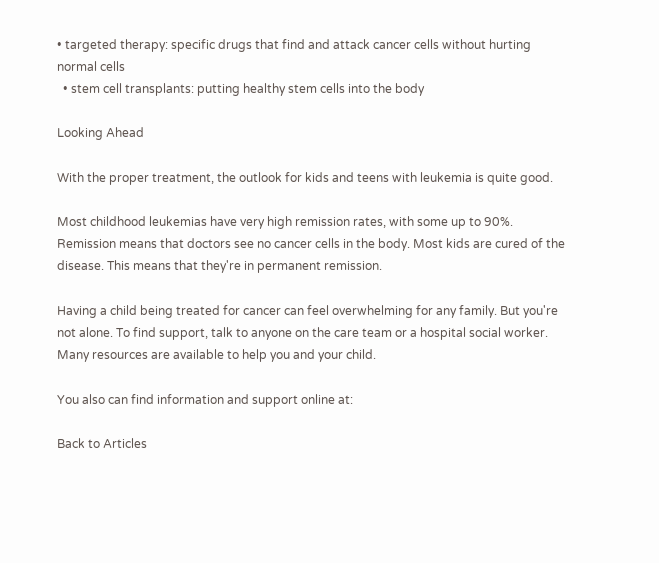• targeted therapy: specific drugs that find and attack cancer cells without hurting normal cells
  • stem cell transplants: putting healthy stem cells into the body

Looking Ahead

With the proper treatment, the outlook for kids and teens with leukemia is quite good.

Most childhood leukemias have very high remission rates, with some up to 90%. Remission means that doctors see no cancer cells in the body. Most kids are cured of the disease. This means that they're in permanent remission.

Having a child being treated for cancer can feel overwhelming for any family. But you're not alone. To find support, talk to anyone on the care team or a hospital social worker. Many resources are available to help you and your child.

You also can find information and support online at:

Back to Articles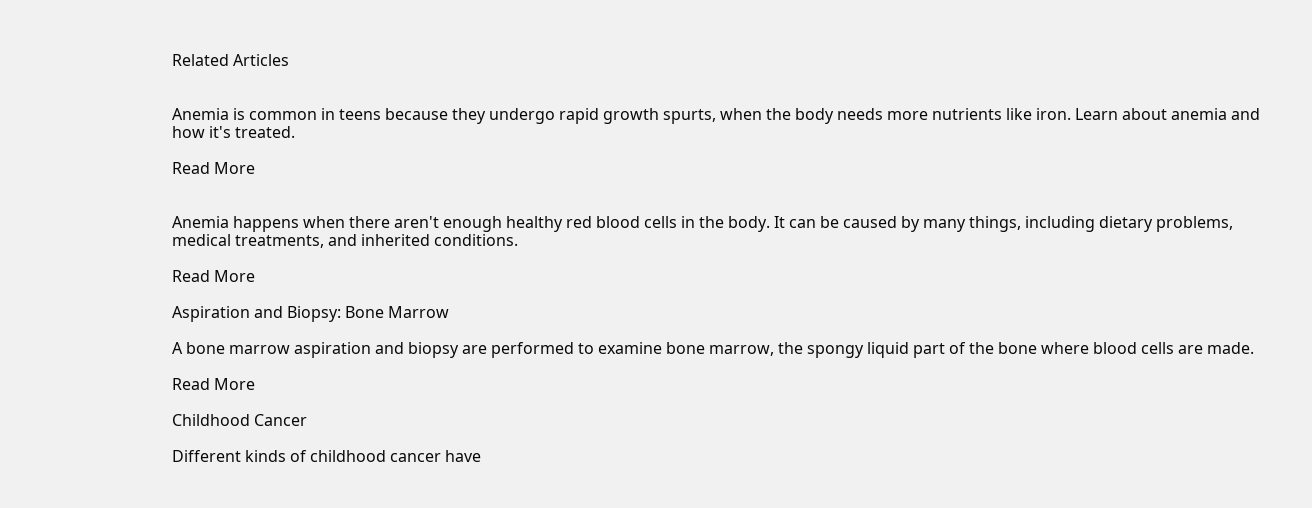Related Articles


Anemia is common in teens because they undergo rapid growth spurts, when the body needs more nutrients like iron. Learn about anemia and how it's treated.

Read More


Anemia happens when there aren't enough healthy red blood cells in the body. It can be caused by many things, including dietary problems, medical treatments, and inherited conditions.

Read More

Aspiration and Biopsy: Bone Marrow

A bone marrow aspiration and biopsy are performed to examine bone marrow, the spongy liquid part of the bone where blood cells are made.

Read More

Childhood Cancer

Different kinds of childhood cancer have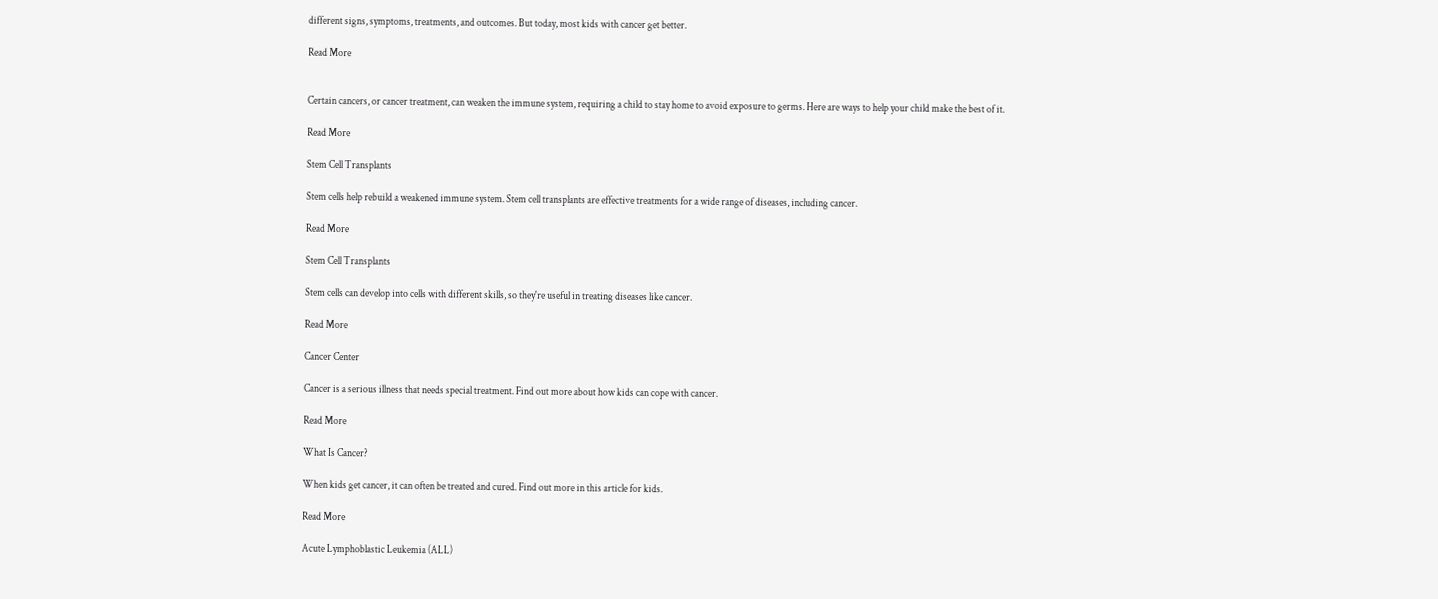different signs, symptoms, treatments, and outcomes. But today, most kids with cancer get better.

Read More


Certain cancers, or cancer treatment, can weaken the immune system, requiring a child to stay home to avoid exposure to germs. Here are ways to help your child make the best of it.

Read More

Stem Cell Transplants

Stem cells help rebuild a weakened immune system. Stem cell transplants are effective treatments for a wide range of diseases, including cancer.

Read More

Stem Cell Transplants

Stem cells can develop into cells with different skills, so they're useful in treating diseases like cancer.

Read More

Cancer Center

Cancer is a serious illness that needs special treatment. Find out more about how kids can cope with cancer.

Read More

What Is Cancer?

When kids get cancer, it can often be treated and cured. Find out more in this article for kids.

Read More

Acute Lymphoblastic Leukemia (ALL)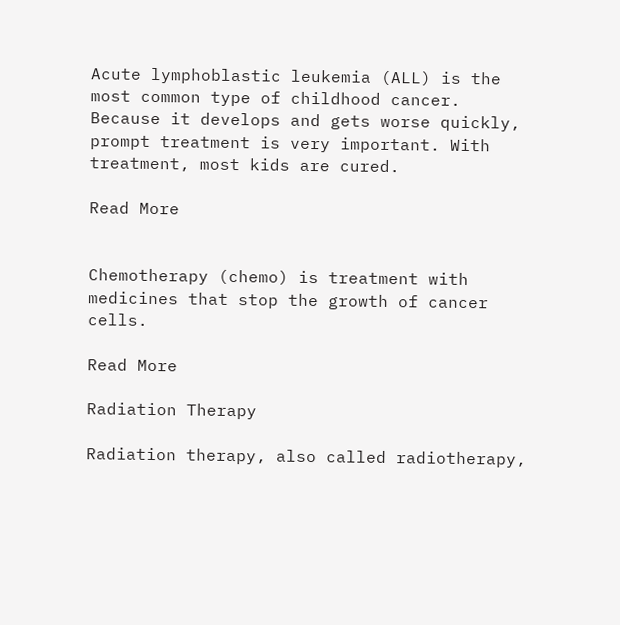Acute lymphoblastic leukemia (ALL) is the most common type of childhood cancer. Because it develops and gets worse quickly, prompt treatment is very important. With treatment, most kids are cured.

Read More


Chemotherapy (chemo) is treatment with medicines that stop the growth of cancer cells.

Read More

Radiation Therapy

Radiation therapy, also called radiotherapy,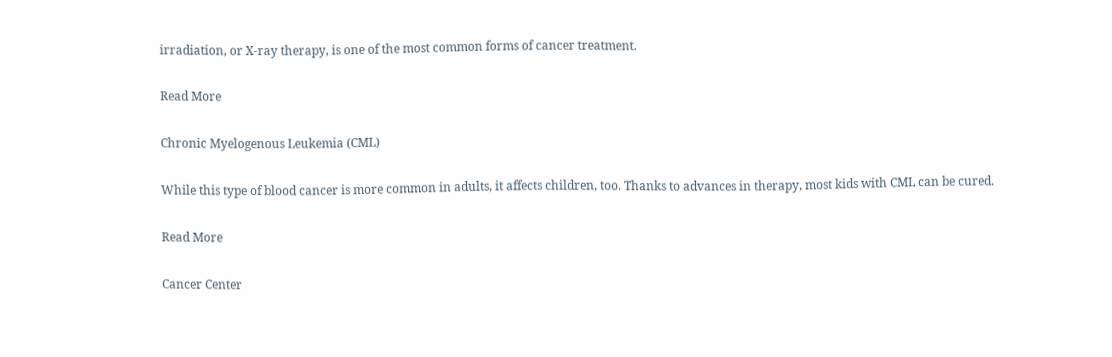irradiation, or X-ray therapy, is one of the most common forms of cancer treatment.

Read More

Chronic Myelogenous Leukemia (CML)

While this type of blood cancer is more common in adults, it affects children, too. Thanks to advances in therapy, most kids with CML can be cured.

Read More

Cancer Center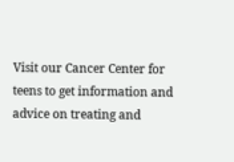Visit our Cancer Center for teens to get information and advice on treating and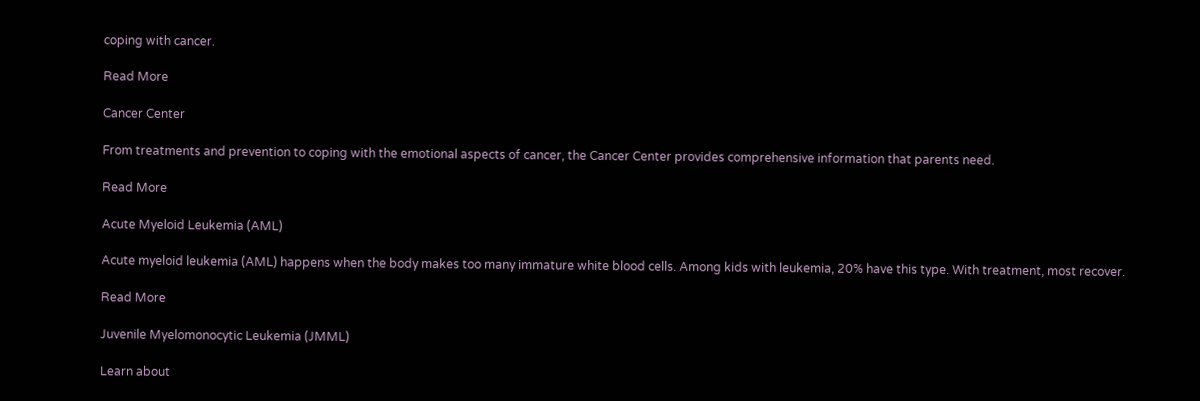coping with cancer.

Read More

Cancer Center

From treatments and prevention to coping with the emotional aspects of cancer, the Cancer Center provides comprehensive information that parents need.

Read More

Acute Myeloid Leukemia (AML)

Acute myeloid leukemia (AML) happens when the body makes too many immature white blood cells. Among kids with leukemia, 20% have this type. With treatment, most recover.

Read More

Juvenile Myelomonocytic Leukemia (JMML)

Learn about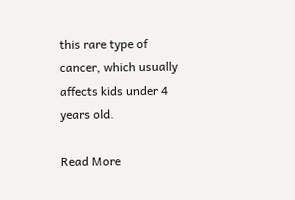this rare type of cancer, which usually affects kids under 4 years old.

Read More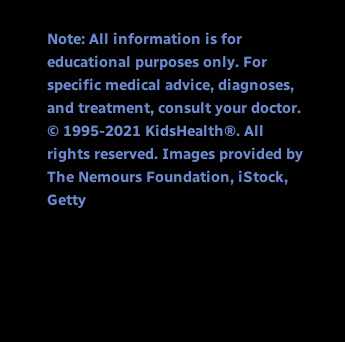Note: All information is for educational purposes only. For specific medical advice, diagnoses, and treatment, consult your doctor. © 1995-2021 KidsHealth®. All rights reserved. Images provided by The Nemours Foundation, iStock, Getty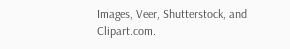Images, Veer, Shutterstock, and Clipart.com.